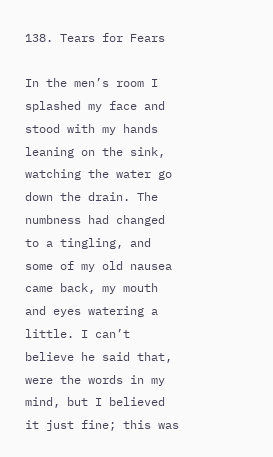138. Tears for Fears

In the men’s room I splashed my face and stood with my hands leaning on the sink, watching the water go down the drain. The numbness had changed to a tingling, and some of my old nausea came back, my mouth and eyes watering a little. I can’t believe he said that, were the words in my mind, but I believed it just fine; this was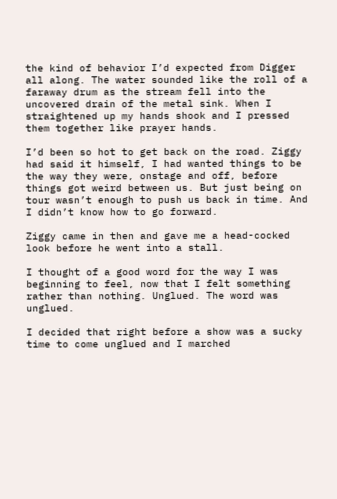the kind of behavior I’d expected from Digger all along. The water sounded like the roll of a faraway drum as the stream fell into the uncovered drain of the metal sink. When I straightened up my hands shook and I pressed them together like prayer hands.

I’d been so hot to get back on the road. Ziggy had said it himself, I had wanted things to be the way they were, onstage and off, before things got weird between us. But just being on tour wasn’t enough to push us back in time. And I didn’t know how to go forward.

Ziggy came in then and gave me a head-cocked look before he went into a stall.

I thought of a good word for the way I was beginning to feel, now that I felt something rather than nothing. Unglued. The word was unglued.

I decided that right before a show was a sucky time to come unglued and I marched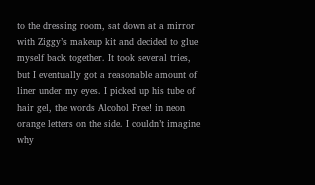to the dressing room, sat down at a mirror with Ziggy’s makeup kit and decided to glue myself back together. It took several tries, but I eventually got a reasonable amount of liner under my eyes. I picked up his tube of hair gel, the words Alcohol Free! in neon orange letters on the side. I couldn’t imagine why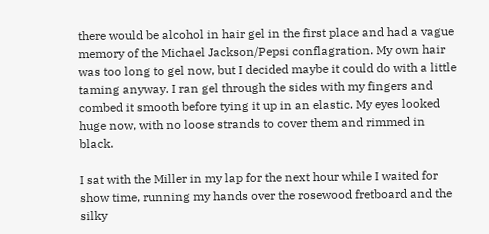there would be alcohol in hair gel in the first place and had a vague memory of the Michael Jackson/Pepsi conflagration. My own hair was too long to gel now, but I decided maybe it could do with a little taming anyway. I ran gel through the sides with my fingers and combed it smooth before tying it up in an elastic. My eyes looked huge now, with no loose strands to cover them and rimmed in black.

I sat with the Miller in my lap for the next hour while I waited for show time, running my hands over the rosewood fretboard and the silky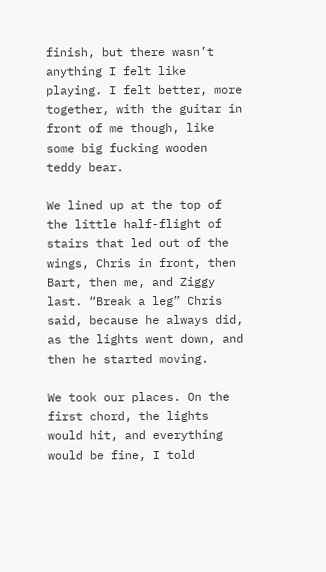finish, but there wasn’t anything I felt like playing. I felt better, more together, with the guitar in front of me though, like some big fucking wooden teddy bear.

We lined up at the top of the little half-flight of stairs that led out of the wings, Chris in front, then Bart, then me, and Ziggy last. “Break a leg” Chris said, because he always did, as the lights went down, and then he started moving.

We took our places. On the first chord, the lights would hit, and everything would be fine, I told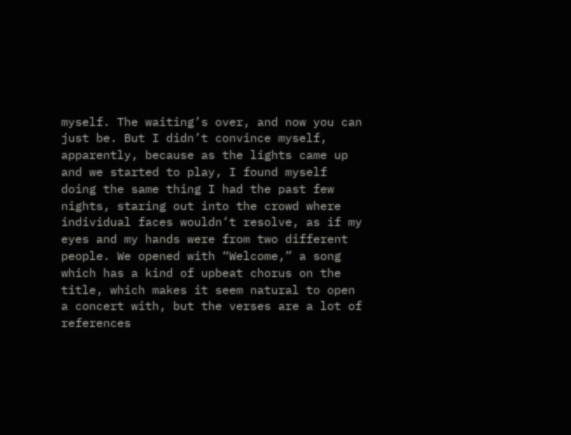myself. The waiting’s over, and now you can just be. But I didn’t convince myself, apparently, because as the lights came up and we started to play, I found myself doing the same thing I had the past few nights, staring out into the crowd where individual faces wouldn’t resolve, as if my eyes and my hands were from two different people. We opened with “Welcome,” a song which has a kind of upbeat chorus on the title, which makes it seem natural to open a concert with, but the verses are a lot of references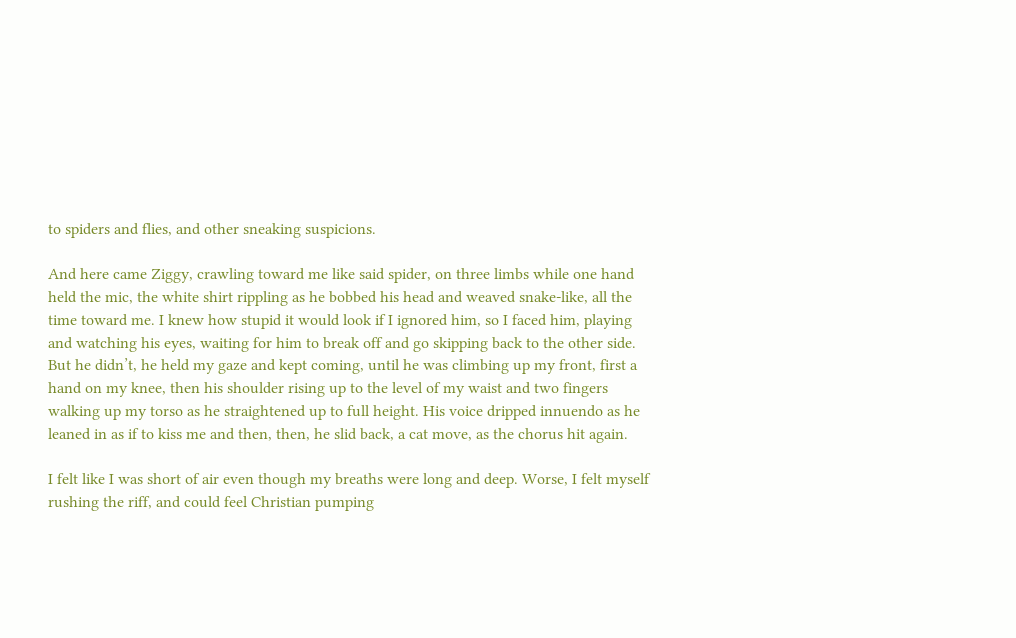to spiders and flies, and other sneaking suspicions.

And here came Ziggy, crawling toward me like said spider, on three limbs while one hand held the mic, the white shirt rippling as he bobbed his head and weaved snake-like, all the time toward me. I knew how stupid it would look if I ignored him, so I faced him, playing and watching his eyes, waiting for him to break off and go skipping back to the other side. But he didn’t, he held my gaze and kept coming, until he was climbing up my front, first a hand on my knee, then his shoulder rising up to the level of my waist and two fingers walking up my torso as he straightened up to full height. His voice dripped innuendo as he leaned in as if to kiss me and then, then, he slid back, a cat move, as the chorus hit again.

I felt like I was short of air even though my breaths were long and deep. Worse, I felt myself rushing the riff, and could feel Christian pumping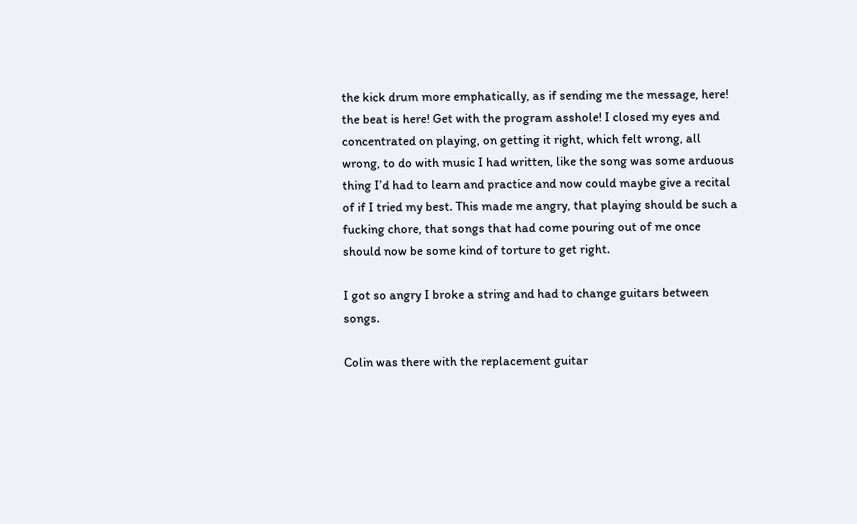the kick drum more emphatically, as if sending me the message, here! the beat is here! Get with the program asshole! I closed my eyes and concentrated on playing, on getting it right, which felt wrong, all wrong, to do with music I had written, like the song was some arduous thing I’d had to learn and practice and now could maybe give a recital of if I tried my best. This made me angry, that playing should be such a fucking chore, that songs that had come pouring out of me once should now be some kind of torture to get right.

I got so angry I broke a string and had to change guitars between songs.

Colin was there with the replacement guitar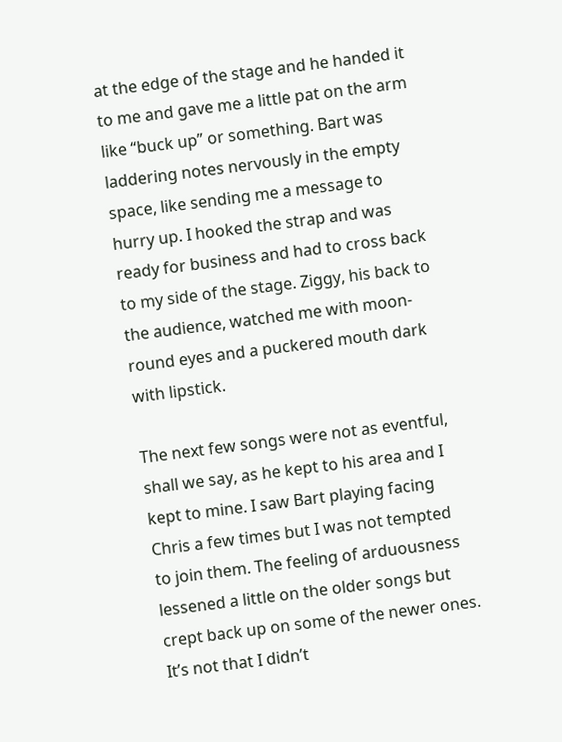at the edge of the stage and he handed it to me and gave me a little pat on the arm like “buck up” or something. Bart was laddering notes nervously in the empty space, like sending me a message to hurry up. I hooked the strap and was ready for business and had to cross back to my side of the stage. Ziggy, his back to the audience, watched me with moon-round eyes and a puckered mouth dark with lipstick.

The next few songs were not as eventful, shall we say, as he kept to his area and I kept to mine. I saw Bart playing facing Chris a few times but I was not tempted to join them. The feeling of arduousness lessened a little on the older songs but crept back up on some of the newer ones. It’s not that I didn’t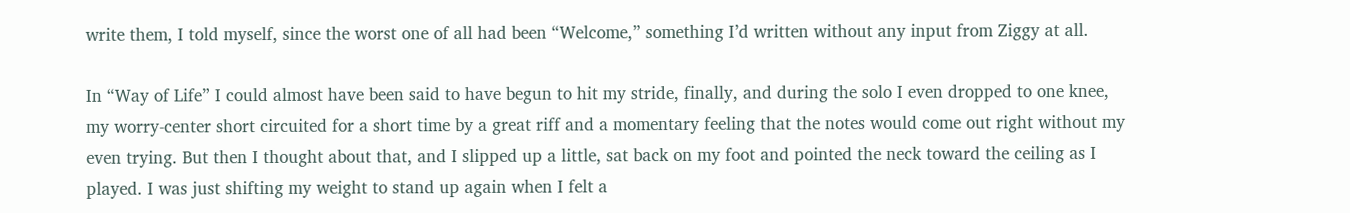write them, I told myself, since the worst one of all had been “Welcome,” something I’d written without any input from Ziggy at all.

In “Way of Life” I could almost have been said to have begun to hit my stride, finally, and during the solo I even dropped to one knee, my worry-center short circuited for a short time by a great riff and a momentary feeling that the notes would come out right without my even trying. But then I thought about that, and I slipped up a little, sat back on my foot and pointed the neck toward the ceiling as I played. I was just shifting my weight to stand up again when I felt a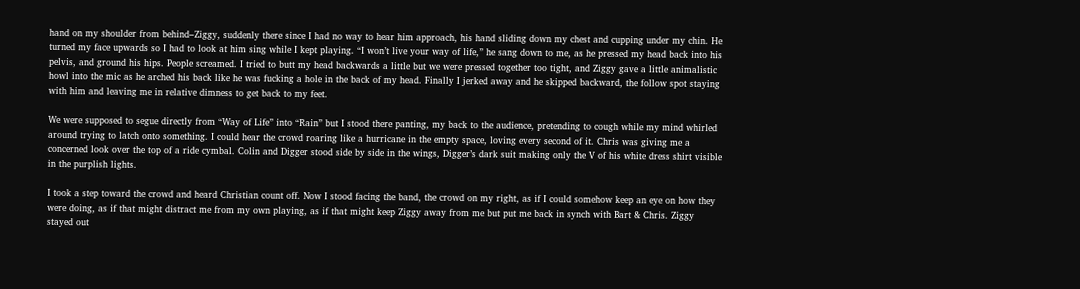hand on my shoulder from behind–Ziggy, suddenly there since I had no way to hear him approach, his hand sliding down my chest and cupping under my chin. He turned my face upwards so I had to look at him sing while I kept playing. “I won’t live your way of life,” he sang down to me, as he pressed my head back into his pelvis, and ground his hips. People screamed. I tried to butt my head backwards a little but we were pressed together too tight, and Ziggy gave a little animalistic howl into the mic as he arched his back like he was fucking a hole in the back of my head. Finally I jerked away and he skipped backward, the follow spot staying with him and leaving me in relative dimness to get back to my feet.

We were supposed to segue directly from “Way of Life” into “Rain” but I stood there panting, my back to the audience, pretending to cough while my mind whirled around trying to latch onto something. I could hear the crowd roaring like a hurricane in the empty space, loving every second of it. Chris was giving me a concerned look over the top of a ride cymbal. Colin and Digger stood side by side in the wings, Digger’s dark suit making only the V of his white dress shirt visible in the purplish lights.

I took a step toward the crowd and heard Christian count off. Now I stood facing the band, the crowd on my right, as if I could somehow keep an eye on how they were doing, as if that might distract me from my own playing, as if that might keep Ziggy away from me but put me back in synch with Bart & Chris. Ziggy stayed out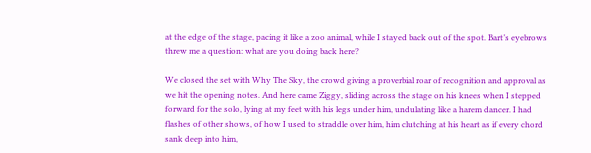at the edge of the stage, pacing it like a zoo animal, while I stayed back out of the spot. Bart’s eyebrows threw me a question: what are you doing back here?

We closed the set with Why The Sky, the crowd giving a proverbial roar of recognition and approval as we hit the opening notes. And here came Ziggy, sliding across the stage on his knees when I stepped forward for the solo, lying at my feet with his legs under him, undulating like a harem dancer. I had flashes of other shows, of how I used to straddle over him, him clutching at his heart as if every chord sank deep into him,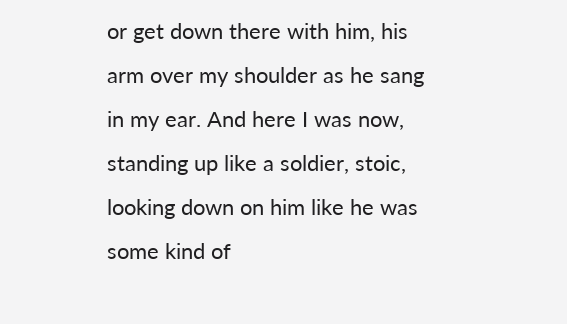or get down there with him, his arm over my shoulder as he sang in my ear. And here I was now, standing up like a soldier, stoic, looking down on him like he was some kind of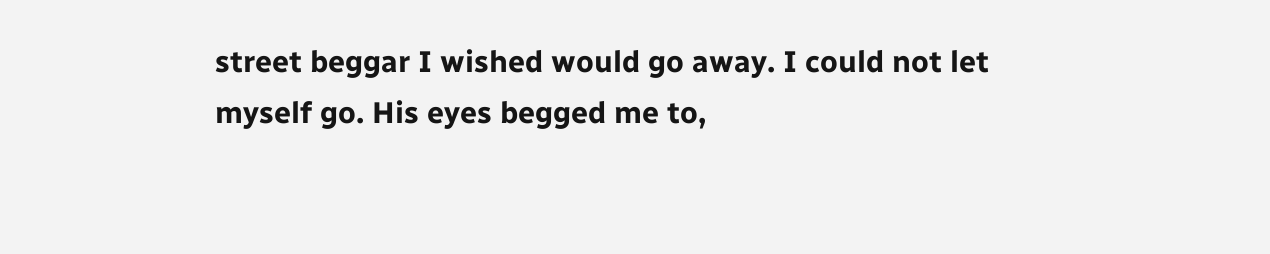street beggar I wished would go away. I could not let myself go. His eyes begged me to,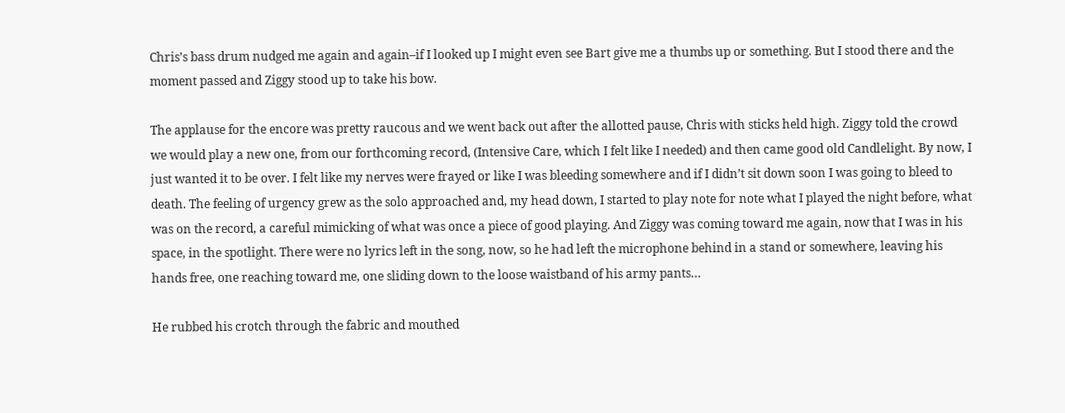Chris’s bass drum nudged me again and again–if I looked up I might even see Bart give me a thumbs up or something. But I stood there and the moment passed and Ziggy stood up to take his bow.

The applause for the encore was pretty raucous and we went back out after the allotted pause, Chris with sticks held high. Ziggy told the crowd we would play a new one, from our forthcoming record, (Intensive Care, which I felt like I needed) and then came good old Candlelight. By now, I just wanted it to be over. I felt like my nerves were frayed or like I was bleeding somewhere and if I didn’t sit down soon I was going to bleed to death. The feeling of urgency grew as the solo approached and, my head down, I started to play note for note what I played the night before, what was on the record, a careful mimicking of what was once a piece of good playing. And Ziggy was coming toward me again, now that I was in his space, in the spotlight. There were no lyrics left in the song, now, so he had left the microphone behind in a stand or somewhere, leaving his hands free, one reaching toward me, one sliding down to the loose waistband of his army pants…

He rubbed his crotch through the fabric and mouthed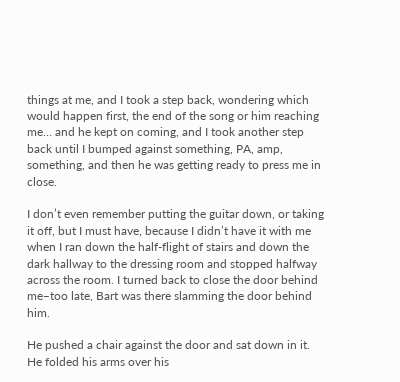things at me, and I took a step back, wondering which would happen first, the end of the song or him reaching me… and he kept on coming, and I took another step back until I bumped against something, PA, amp, something, and then he was getting ready to press me in close.

I don’t even remember putting the guitar down, or taking it off, but I must have, because I didn’t have it with me when I ran down the half-flight of stairs and down the dark hallway to the dressing room and stopped halfway across the room. I turned back to close the door behind me–too late, Bart was there slamming the door behind him.

He pushed a chair against the door and sat down in it. He folded his arms over his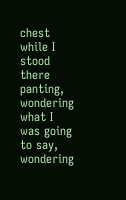chest while I stood there panting, wondering what I was going to say, wondering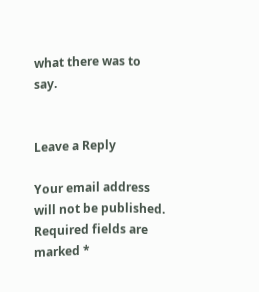what there was to say.


Leave a Reply

Your email address will not be published. Required fields are marked *